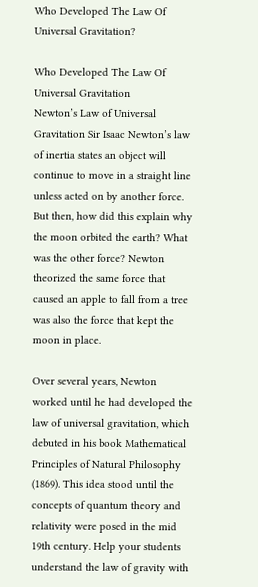Who Developed The Law Of Universal Gravitation?

Who Developed The Law Of Universal Gravitation
Newton’s Law of Universal Gravitation Sir Isaac Newton’s law of inertia states an object will continue to move in a straight line unless acted on by another force. But then, how did this explain why the moon orbited the earth? What was the other force? Newton theorized the same force that caused an apple to fall from a tree was also the force that kept the moon in place.

Over several years, Newton worked until he had developed the law of universal gravitation, which debuted in his book Mathematical Principles of Natural Philosophy (1869). This idea stood until the concepts of quantum theory and relativity were posed in the mid 19th century. Help your students understand the law of gravity with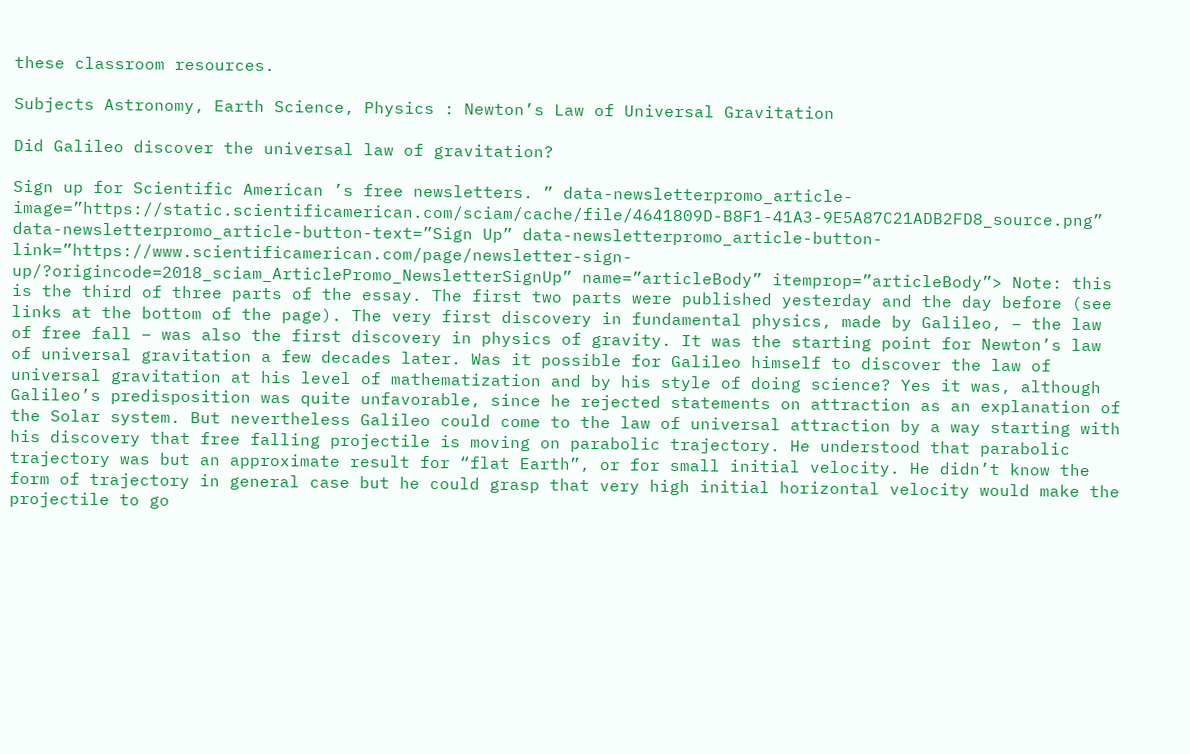these classroom resources.

Subjects Astronomy, Earth Science, Physics : Newton’s Law of Universal Gravitation

Did Galileo discover the universal law of gravitation?

Sign up for Scientific American ’s free newsletters. ” data-newsletterpromo_article-image=”https://static.scientificamerican.com/sciam/cache/file/4641809D-B8F1-41A3-9E5A87C21ADB2FD8_source.png” data-newsletterpromo_article-button-text=”Sign Up” data-newsletterpromo_article-button-link=”https://www.scientificamerican.com/page/newsletter-sign-up/?origincode=2018_sciam_ArticlePromo_NewsletterSignUp” name=”articleBody” itemprop=”articleBody”> Note: this is the third of three parts of the essay. The first two parts were published yesterday and the day before (see links at the bottom of the page). The very first discovery in fundamental physics, made by Galileo, – the law of free fall – was also the first discovery in physics of gravity. It was the starting point for Newton’s law of universal gravitation a few decades later. Was it possible for Galileo himself to discover the law of universal gravitation at his level of mathematization and by his style of doing science? Yes it was, although Galileo’s predisposition was quite unfavorable, since he rejected statements on attraction as an explanation of the Solar system. But nevertheless Galileo could come to the law of universal attraction by a way starting with his discovery that free falling projectile is moving on parabolic trajectory. He understood that parabolic trajectory was but an approximate result for “flat Earth”, or for small initial velocity. He didn’t know the form of trajectory in general case but he could grasp that very high initial horizontal velocity would make the projectile to go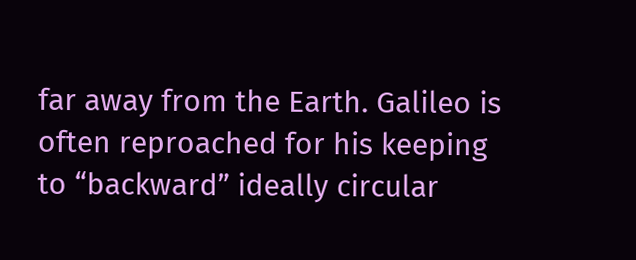far away from the Earth. Galileo is often reproached for his keeping to “backward” ideally circular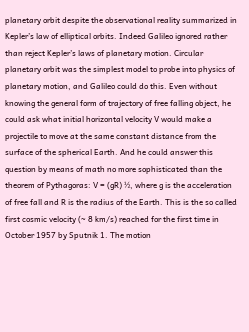planetary orbit despite the observational reality summarized in Kepler’s law of elliptical orbits. Indeed Galileo ignored rather than reject Kepler’s laws of planetary motion. Circular planetary orbit was the simplest model to probe into physics of planetary motion, and Galileo could do this. Even without knowing the general form of trajectory of free falling object, he could ask what initial horizontal velocity V would make a projectile to move at the same constant distance from the surface of the spherical Earth. And he could answer this question by means of math no more sophisticated than the theorem of Pythagoras: V = (gR) ½, where g is the acceleration of free fall and R is the radius of the Earth. This is the so called first cosmic velocity (~ 8 km/s) reached for the first time in October 1957 by Sputnik 1. The motion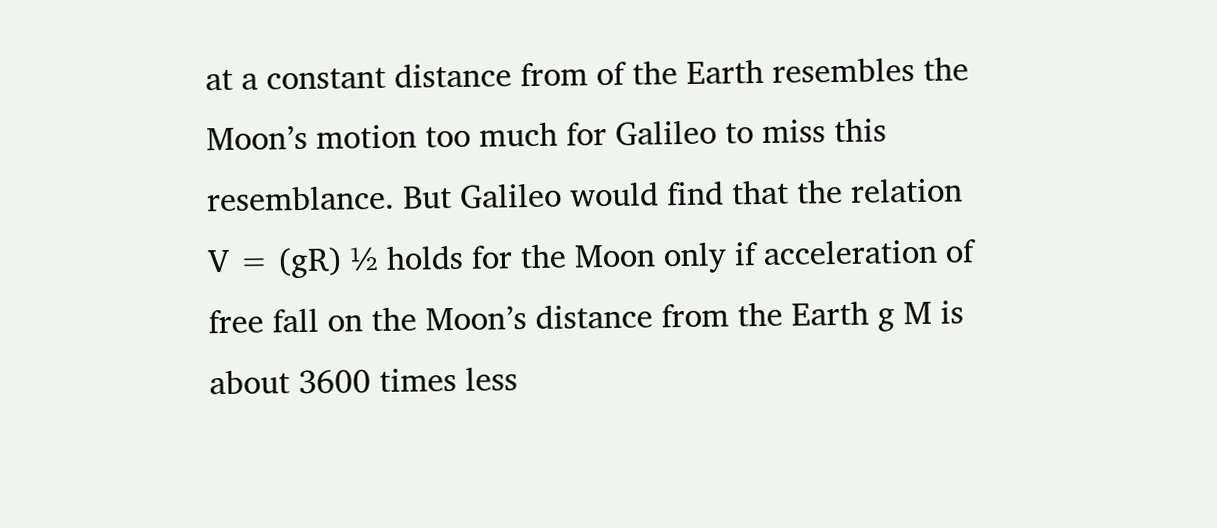at a constant distance from of the Earth resembles the Moon’s motion too much for Galileo to miss this resemblance. But Galileo would find that the relation V = (gR) ½ holds for the Moon only if acceleration of free fall on the Moon’s distance from the Earth g M is about 3600 times less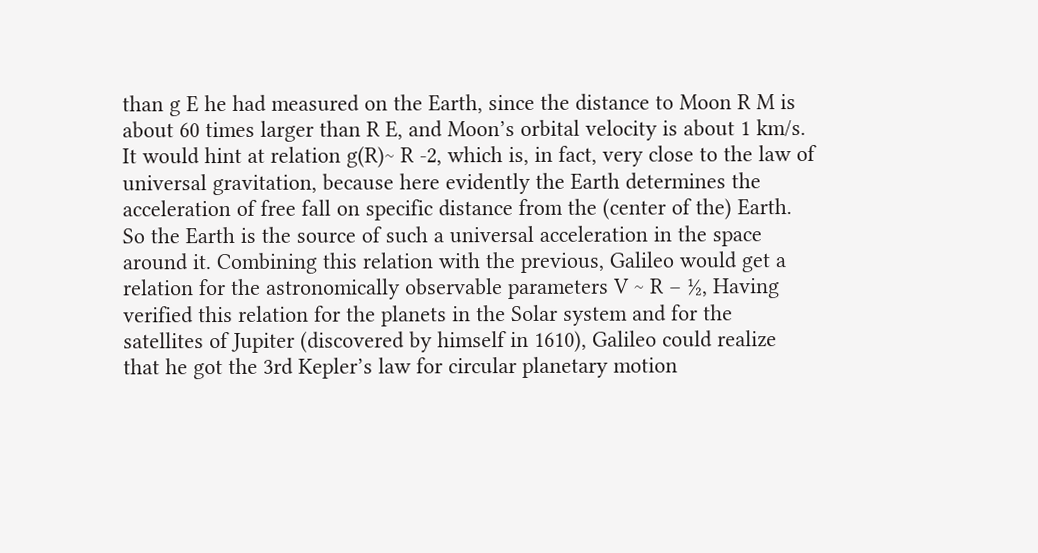than g E he had measured on the Earth, since the distance to Moon R M is about 60 times larger than R E, and Moon’s orbital velocity is about 1 km/s. It would hint at relation g(R)~ R -2, which is, in fact, very close to the law of universal gravitation, because here evidently the Earth determines the acceleration of free fall on specific distance from the (center of the) Earth. So the Earth is the source of such a universal acceleration in the space around it. Combining this relation with the previous, Galileo would get a relation for the astronomically observable parameters V ~ R – ½, Having verified this relation for the planets in the Solar system and for the satellites of Jupiter (discovered by himself in 1610), Galileo could realize that he got the 3rd Kepler’s law for circular planetary motion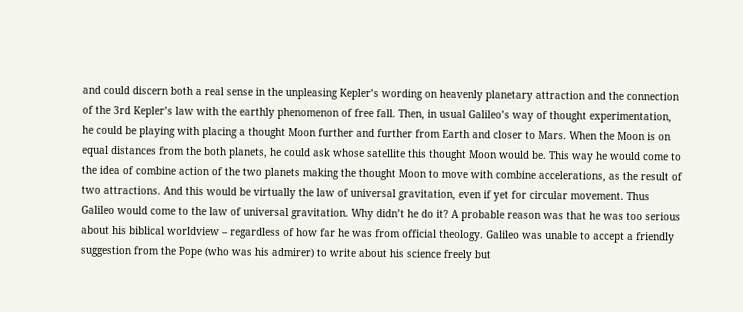and could discern both a real sense in the unpleasing Kepler’s wording on heavenly planetary attraction and the connection of the 3rd Kepler’s law with the earthly phenomenon of free fall. Then, in usual Galileo’s way of thought experimentation, he could be playing with placing a thought Moon further and further from Earth and closer to Mars. When the Moon is on equal distances from the both planets, he could ask whose satellite this thought Moon would be. This way he would come to the idea of combine action of the two planets making the thought Moon to move with combine accelerations, as the result of two attractions. And this would be virtually the law of universal gravitation, even if yet for circular movement. Thus Galileo would come to the law of universal gravitation. Why didn’t he do it? A probable reason was that he was too serious about his biblical worldview – regardless of how far he was from official theology. Galileo was unable to accept a friendly suggestion from the Pope (who was his admirer) to write about his science freely but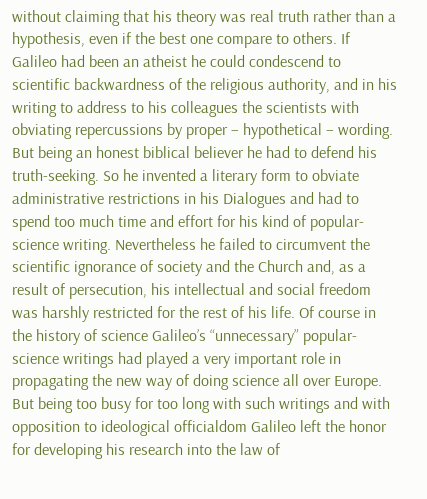without claiming that his theory was real truth rather than a hypothesis, even if the best one compare to others. If Galileo had been an atheist he could condescend to scientific backwardness of the religious authority, and in his writing to address to his colleagues the scientists with obviating repercussions by proper – hypothetical – wording. But being an honest biblical believer he had to defend his truth-seeking. So he invented a literary form to obviate administrative restrictions in his Dialogues and had to spend too much time and effort for his kind of popular-science writing. Nevertheless he failed to circumvent the scientific ignorance of society and the Church and, as a result of persecution, his intellectual and social freedom was harshly restricted for the rest of his life. Of course in the history of science Galileo’s “unnecessary” popular-science writings had played a very important role in propagating the new way of doing science all over Europe. But being too busy for too long with such writings and with opposition to ideological officialdom Galileo left the honor for developing his research into the law of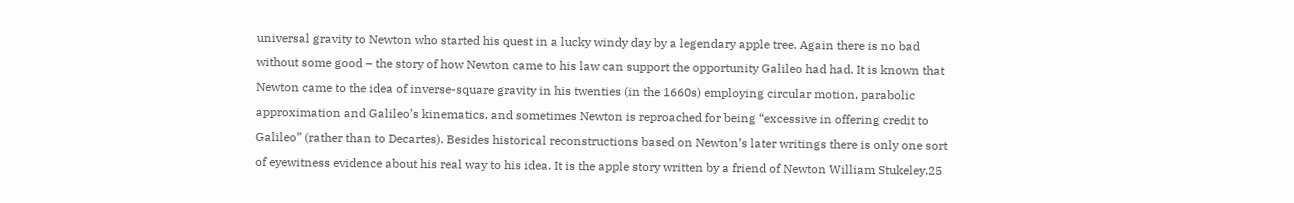universal gravity to Newton who started his quest in a lucky windy day by a legendary apple tree. Again there is no bad without some good – the story of how Newton came to his law can support the opportunity Galileo had had. It is known that Newton came to the idea of inverse-square gravity in his twenties (in the 1660s) employing circular motion, parabolic approximation and Galileo’s kinematics, and sometimes Newton is reproached for being “excessive in offering credit to Galileo” (rather than to Decartes). Besides historical reconstructions based on Newton’s later writings there is only one sort of eyewitness evidence about his real way to his idea. It is the apple story written by a friend of Newton William Stukeley.25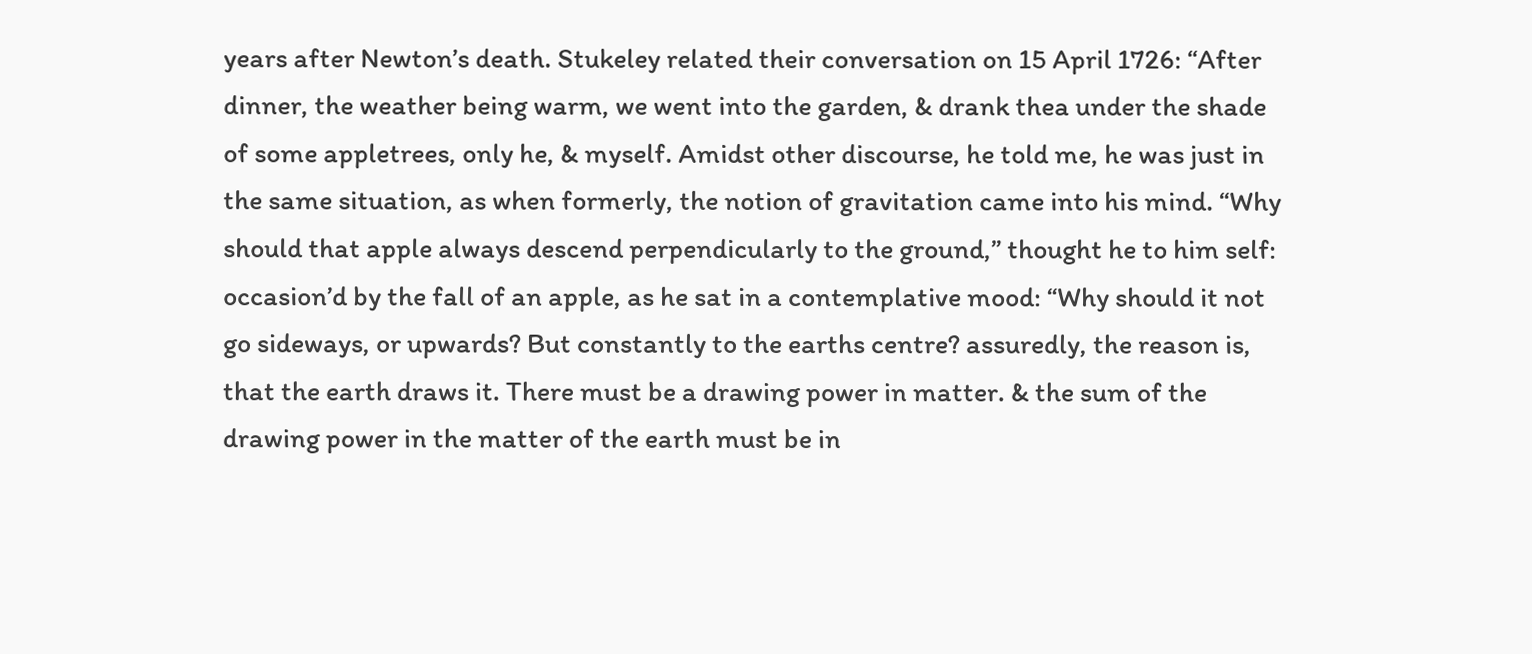years after Newton’s death. Stukeley related their conversation on 15 April 1726: “After dinner, the weather being warm, we went into the garden, & drank thea under the shade of some appletrees, only he, & myself. Amidst other discourse, he told me, he was just in the same situation, as when formerly, the notion of gravitation came into his mind. “Why should that apple always descend perpendicularly to the ground,” thought he to him self: occasion’d by the fall of an apple, as he sat in a contemplative mood: “Why should it not go sideways, or upwards? But constantly to the earths centre? assuredly, the reason is, that the earth draws it. There must be a drawing power in matter. & the sum of the drawing power in the matter of the earth must be in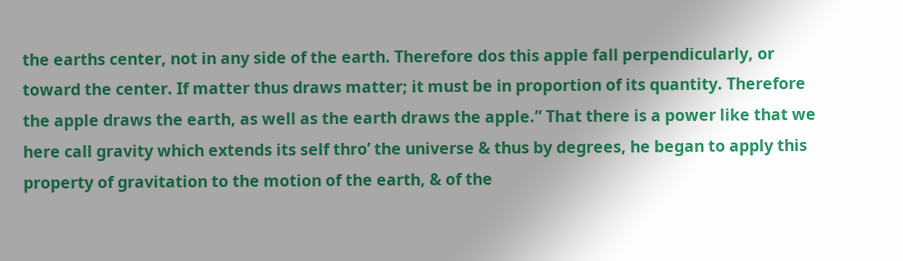the earths center, not in any side of the earth. Therefore dos this apple fall perpendicularly, or toward the center. If matter thus draws matter; it must be in proportion of its quantity. Therefore the apple draws the earth, as well as the earth draws the apple.” That there is a power like that we here call gravity which extends its self thro’ the universe & thus by degrees, he began to apply this property of gravitation to the motion of the earth, & of the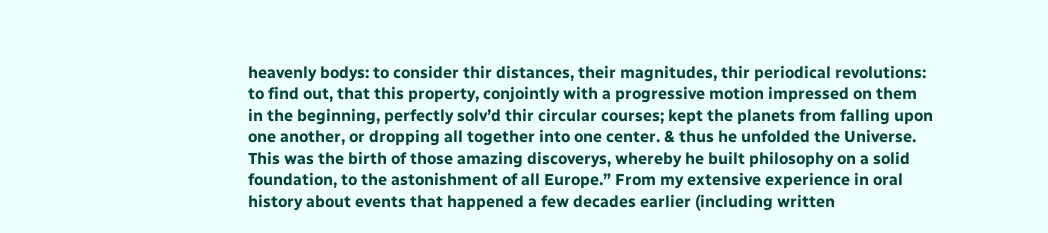heavenly bodys: to consider thir distances, their magnitudes, thir periodical revolutions: to find out, that this property, conjointly with a progressive motion impressed on them in the beginning, perfectly solv’d thir circular courses; kept the planets from falling upon one another, or dropping all together into one center. & thus he unfolded the Universe. This was the birth of those amazing discoverys, whereby he built philosophy on a solid foundation, to the astonishment of all Europe.” From my extensive experience in oral history about events that happened a few decades earlier (including written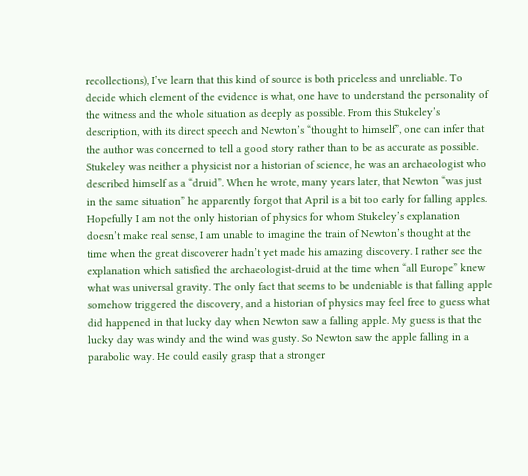recollections), I’ve learn that this kind of source is both priceless and unreliable. To decide which element of the evidence is what, one have to understand the personality of the witness and the whole situation as deeply as possible. From this Stukeley’s description, with its direct speech and Newton’s “thought to himself”, one can infer that the author was concerned to tell a good story rather than to be as accurate as possible. Stukeley was neither a physicist nor a historian of science, he was an archaeologist who described himself as a “druid”. When he wrote, many years later, that Newton “was just in the same situation” he apparently forgot that April is a bit too early for falling apples. Hopefully I am not the only historian of physics for whom Stukeley’s explanation doesn’t make real sense, I am unable to imagine the train of Newton’s thought at the time when the great discoverer hadn’t yet made his amazing discovery. I rather see the explanation which satisfied the archaeologist-druid at the time when “all Europe” knew what was universal gravity. The only fact that seems to be undeniable is that falling apple somehow triggered the discovery, and a historian of physics may feel free to guess what did happened in that lucky day when Newton saw a falling apple. My guess is that the lucky day was windy and the wind was gusty. So Newton saw the apple falling in a parabolic way. He could easily grasp that a stronger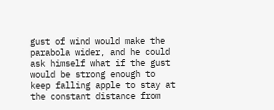gust of wind would make the parabola wider, and he could ask himself what if the gust would be strong enough to keep falling apple to stay at the constant distance from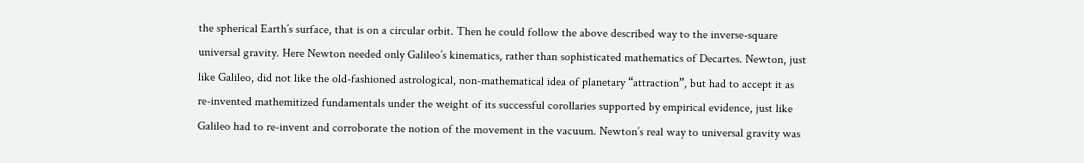the spherical Earth’s surface, that is on a circular orbit. Then he could follow the above described way to the inverse-square universal gravity. Here Newton needed only Galileo’s kinematics, rather than sophisticated mathematics of Decartes. Newton, just like Galileo, did not like the old-fashioned astrological, non-mathematical idea of planetary “attraction”, but had to accept it as re-invented mathemitized fundamentals under the weight of its successful corollaries supported by empirical evidence, just like Galileo had to re-invent and corroborate the notion of the movement in the vacuum. Newton’s real way to universal gravity was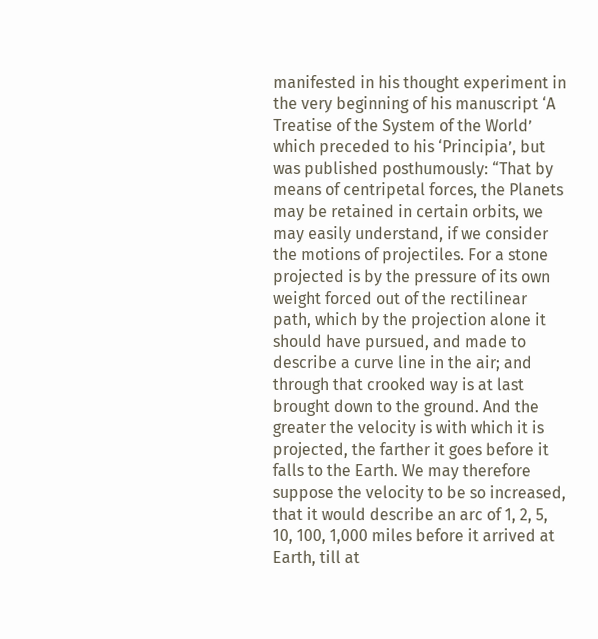manifested in his thought experiment in the very beginning of his manuscript ‘A Treatise of the System of the World’ which preceded to his ‘Principia’, but was published posthumously: “That by means of centripetal forces, the Planets may be retained in certain orbits, we may easily understand, if we consider the motions of projectiles. For a stone projected is by the pressure of its own weight forced out of the rectilinear path, which by the projection alone it should have pursued, and made to describe a curve line in the air; and through that crooked way is at last brought down to the ground. And the greater the velocity is with which it is projected, the farther it goes before it falls to the Earth. We may therefore suppose the velocity to be so increased, that it would describe an arc of 1, 2, 5, 10, 100, 1,000 miles before it arrived at Earth, till at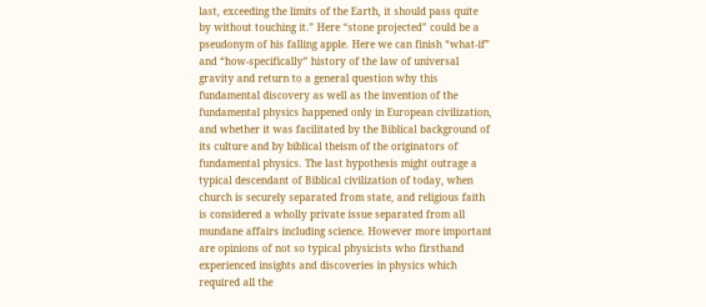last, exceeding the limits of the Earth, it should pass quite by without touching it.” Here “stone projected” could be a pseudonym of his falling apple. Here we can finish “what-if” and “how-specifically” history of the law of universal gravity and return to a general question why this fundamental discovery as well as the invention of the fundamental physics happened only in European civilization, and whether it was facilitated by the Biblical background of its culture and by biblical theism of the originators of fundamental physics. The last hypothesis might outrage a typical descendant of Biblical civilization of today, when church is securely separated from state, and religious faith is considered a wholly private issue separated from all mundane affairs including science. However more important are opinions of not so typical physicists who firsthand experienced insights and discoveries in physics which required all the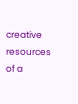creative resources of a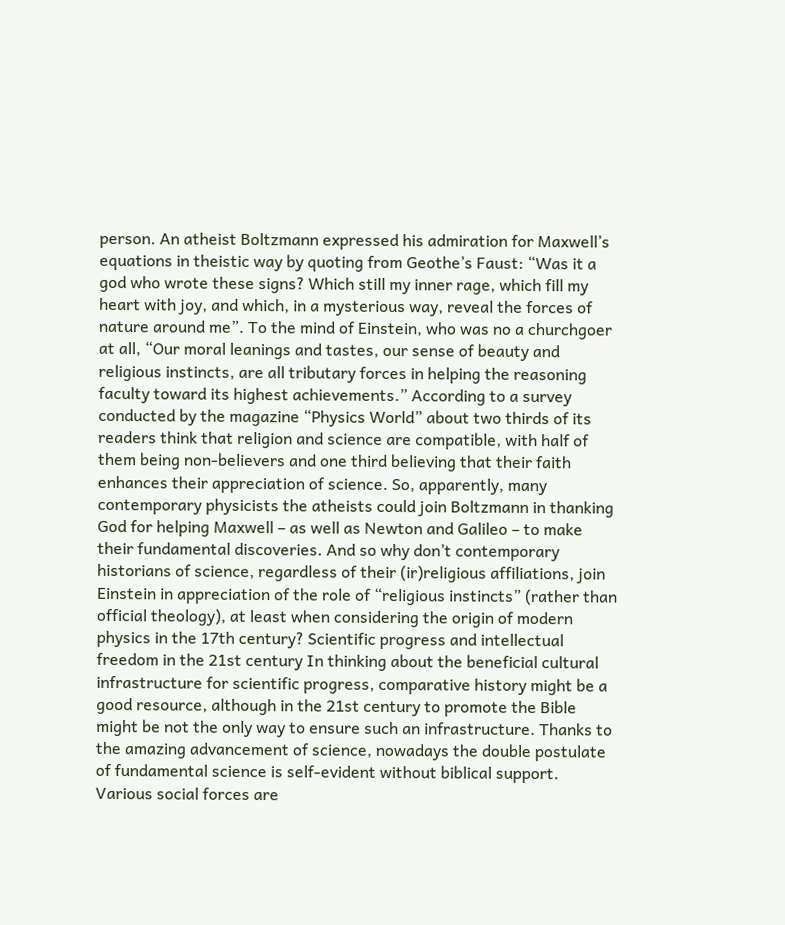person. An atheist Boltzmann expressed his admiration for Maxwell’s equations in theistic way by quoting from Geothe’s Faust: “Was it a god who wrote these signs? Which still my inner rage, which fill my heart with joy, and which, in a mysterious way, reveal the forces of nature around me”. To the mind of Einstein, who was no a churchgoer at all, “Our moral leanings and tastes, our sense of beauty and religious instincts, are all tributary forces in helping the reasoning faculty toward its highest achievements.” According to a survey conducted by the magazine “Physics World” about two thirds of its readers think that religion and science are compatible, with half of them being non-believers and one third believing that their faith enhances their appreciation of science. So, apparently, many contemporary physicists the atheists could join Boltzmann in thanking God for helping Maxwell – as well as Newton and Galileo – to make their fundamental discoveries. And so why don’t contemporary historians of science, regardless of their (ir)religious affiliations, join Einstein in appreciation of the role of “religious instincts” (rather than official theology), at least when considering the origin of modern physics in the 17th century? Scientific progress and intellectual freedom in the 21st century In thinking about the beneficial cultural infrastructure for scientific progress, comparative history might be a good resource, although in the 21st century to promote the Bible might be not the only way to ensure such an infrastructure. Thanks to the amazing advancement of science, nowadays the double postulate of fundamental science is self-evident without biblical support. Various social forces are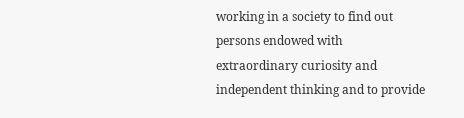working in a society to find out persons endowed with extraordinary curiosity and independent thinking and to provide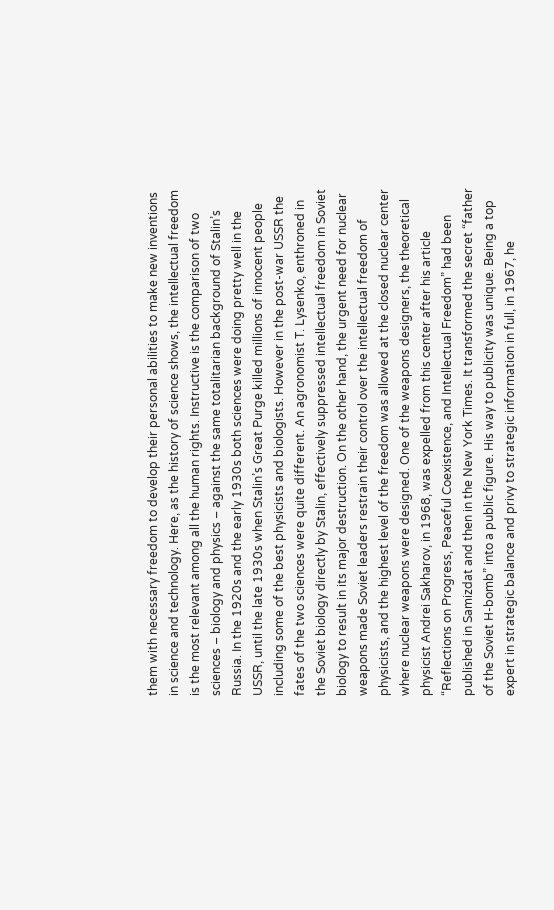them with necessary freedom to develop their personal abilities to make new inventions in science and technology. Here, as the history of science shows, the intellectual freedom is the most relevant among all the human rights. Instructive is the comparison of two sciences – biology and physics – against the same totalitarian background of Stalin’s Russia. In the 1920s and the early 1930s both sciences were doing pretty well in the USSR, until the late 1930s when Stalin’s Great Purge killed millions of innocent people including some of the best physicists and biologists. However in the post-war USSR the fates of the two sciences were quite different. An agronomist T. Lysenko, enthroned in the Soviet biology directly by Stalin, effectively suppressed intellectual freedom in Soviet biology to result in its major destruction. On the other hand, the urgent need for nuclear weapons made Soviet leaders restrain their control over the intellectual freedom of physicists, and the highest level of the freedom was allowed at the closed nuclear center where nuclear weapons were designed. One of the weapons designers, the theoretical physicist Andrei Sakharov, in 1968, was expelled from this center after his article “Reflections on Progress, Peaceful Coexistence, and Intellectual Freedom” had been published in Samizdat and then in the New York Times. It transformed the secret “father of the Soviet H-bomb” into a public figure. His way to publicity was unique. Being a top expert in strategic balance and privy to strategic information in full, in 1967, he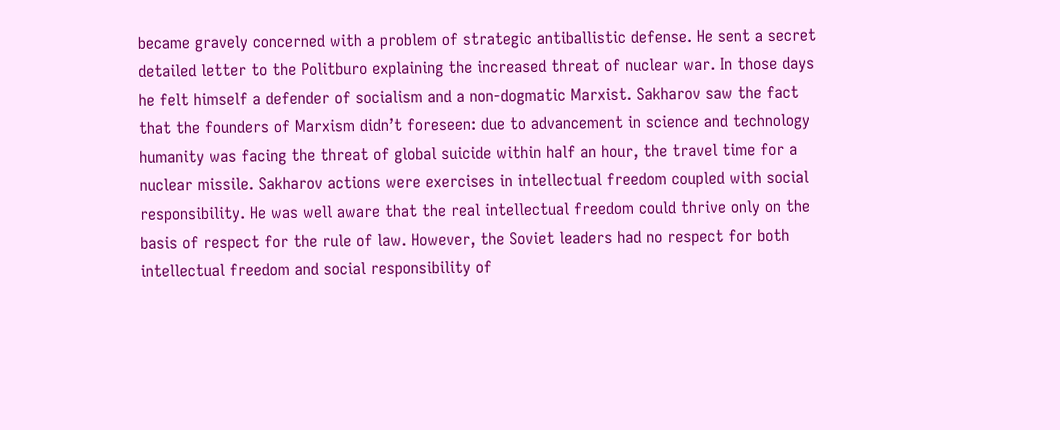became gravely concerned with a problem of strategic antiballistic defense. He sent a secret detailed letter to the Politburo explaining the increased threat of nuclear war. In those days he felt himself a defender of socialism and a non-dogmatic Marxist. Sakharov saw the fact that the founders of Marxism didn’t foreseen: due to advancement in science and technology humanity was facing the threat of global suicide within half an hour, the travel time for a nuclear missile. Sakharov actions were exercises in intellectual freedom coupled with social responsibility. He was well aware that the real intellectual freedom could thrive only on the basis of respect for the rule of law. However, the Soviet leaders had no respect for both intellectual freedom and social responsibility of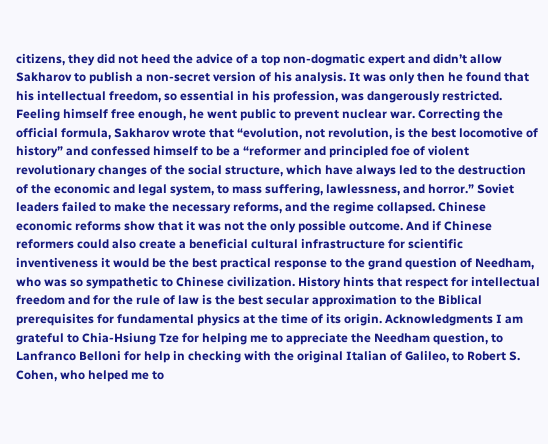citizens, they did not heed the advice of a top non-dogmatic expert and didn’t allow Sakharov to publish a non-secret version of his analysis. It was only then he found that his intellectual freedom, so essential in his profession, was dangerously restricted. Feeling himself free enough, he went public to prevent nuclear war. Correcting the official formula, Sakharov wrote that “evolution, not revolution, is the best locomotive of history” and confessed himself to be a “reformer and principled foe of violent revolutionary changes of the social structure, which have always led to the destruction of the economic and legal system, to mass suffering, lawlessness, and horror.” Soviet leaders failed to make the necessary reforms, and the regime collapsed. Chinese economic reforms show that it was not the only possible outcome. And if Chinese reformers could also create a beneficial cultural infrastructure for scientific inventiveness it would be the best practical response to the grand question of Needham, who was so sympathetic to Chinese civilization. History hints that respect for intellectual freedom and for the rule of law is the best secular approximation to the Biblical prerequisites for fundamental physics at the time of its origin. Acknowledgments I am grateful to Chia-Hsiung Tze for helping me to appreciate the Needham question, to Lanfranco Belloni for help in checking with the original Italian of Galileo, to Robert S. Cohen, who helped me to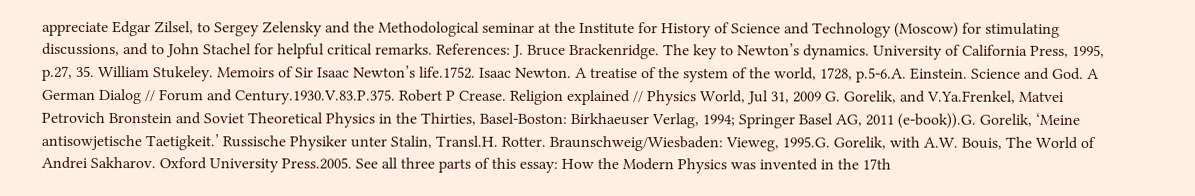appreciate Edgar Zilsel, to Sergey Zelensky and the Methodological seminar at the Institute for History of Science and Technology (Moscow) for stimulating discussions, and to John Stachel for helpful critical remarks. References: J. Bruce Brackenridge. The key to Newton’s dynamics. University of California Press, 1995, p.27, 35. William Stukeley. Memoirs of Sir Isaac Newton’s life.1752. Isaac Newton. A treatise of the system of the world, 1728, p.5-6.A. Einstein. Science and God. A German Dialog // Forum and Century.1930.V.83.P.375. Robert P Crease. Religion explained // Physics World, Jul 31, 2009 G. Gorelik, and V.Ya.Frenkel, Matvei Petrovich Bronstein and Soviet Theoretical Physics in the Thirties, Basel-Boston: Birkhaeuser Verlag, 1994; Springer Basel AG, 2011 (e-book)).G. Gorelik, ‘Meine antisowjetische Taetigkeit.’ Russische Physiker unter Stalin, Transl.H. Rotter. Braunschweig/Wiesbaden: Vieweg, 1995.G. Gorelik, with A.W. Bouis, The World of Andrei Sakharov. Oxford University Press.2005. See all three parts of this essay: How the Modern Physics was invented in the 17th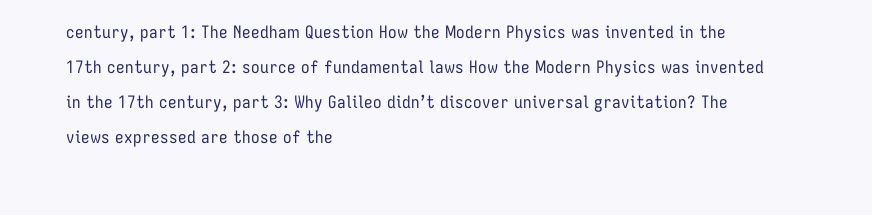century, part 1: The Needham Question How the Modern Physics was invented in the 17th century, part 2: source of fundamental laws How the Modern Physics was invented in the 17th century, part 3: Why Galileo didn’t discover universal gravitation? The views expressed are those of the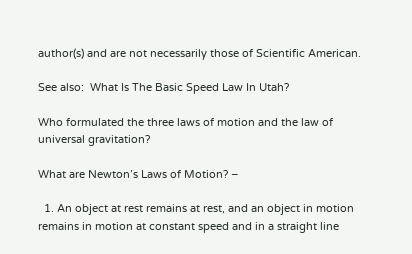author(s) and are not necessarily those of Scientific American.

See also:  What Is The Basic Speed Law In Utah?

Who formulated the three laws of motion and the law of universal gravitation?

What are Newton’s Laws of Motion? –

  1. An object at rest remains at rest, and an object in motion remains in motion at constant speed and in a straight line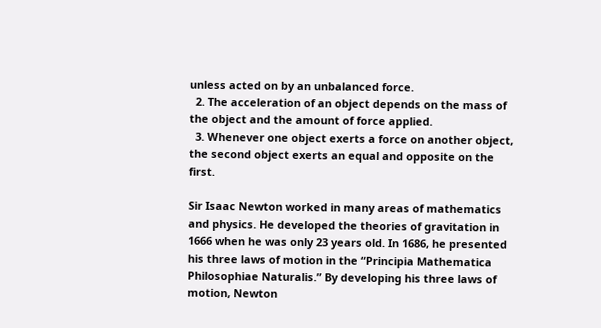unless acted on by an unbalanced force.
  2. The acceleration of an object depends on the mass of the object and the amount of force applied.
  3. Whenever one object exerts a force on another object, the second object exerts an equal and opposite on the first.

Sir Isaac Newton worked in many areas of mathematics and physics. He developed the theories of gravitation in 1666 when he was only 23 years old. In 1686, he presented his three laws of motion in the “Principia Mathematica Philosophiae Naturalis.” By developing his three laws of motion, Newton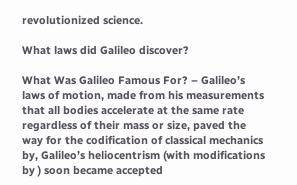revolutionized science.

What laws did Galileo discover?

What Was Galileo Famous For? – Galileo’s laws of motion, made from his measurements that all bodies accelerate at the same rate regardless of their mass or size, paved the way for the codification of classical mechanics by, Galileo’s heliocentrism (with modifications by ) soon became accepted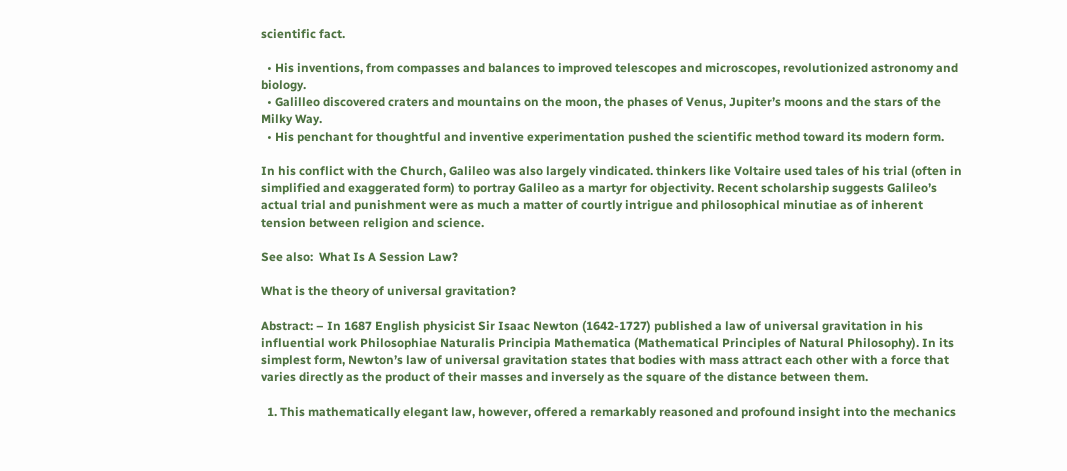scientific fact.

  • His inventions, from compasses and balances to improved telescopes and microscopes, revolutionized astronomy and biology.
  • Galilleo discovered craters and mountains on the moon, the phases of Venus, Jupiter’s moons and the stars of the Milky Way.
  • His penchant for thoughtful and inventive experimentation pushed the scientific method toward its modern form.

In his conflict with the Church, Galileo was also largely vindicated. thinkers like Voltaire used tales of his trial (often in simplified and exaggerated form) to portray Galileo as a martyr for objectivity. Recent scholarship suggests Galileo’s actual trial and punishment were as much a matter of courtly intrigue and philosophical minutiae as of inherent tension between religion and science.

See also:  What Is A Session Law?

What is the theory of universal gravitation?

Abstract: – In 1687 English physicist Sir Isaac Newton (1642-1727) published a law of universal gravitation in his influential work Philosophiae Naturalis Principia Mathematica (Mathematical Principles of Natural Philosophy). In its simplest form, Newton’s law of universal gravitation states that bodies with mass attract each other with a force that varies directly as the product of their masses and inversely as the square of the distance between them.

  1. This mathematically elegant law, however, offered a remarkably reasoned and profound insight into the mechanics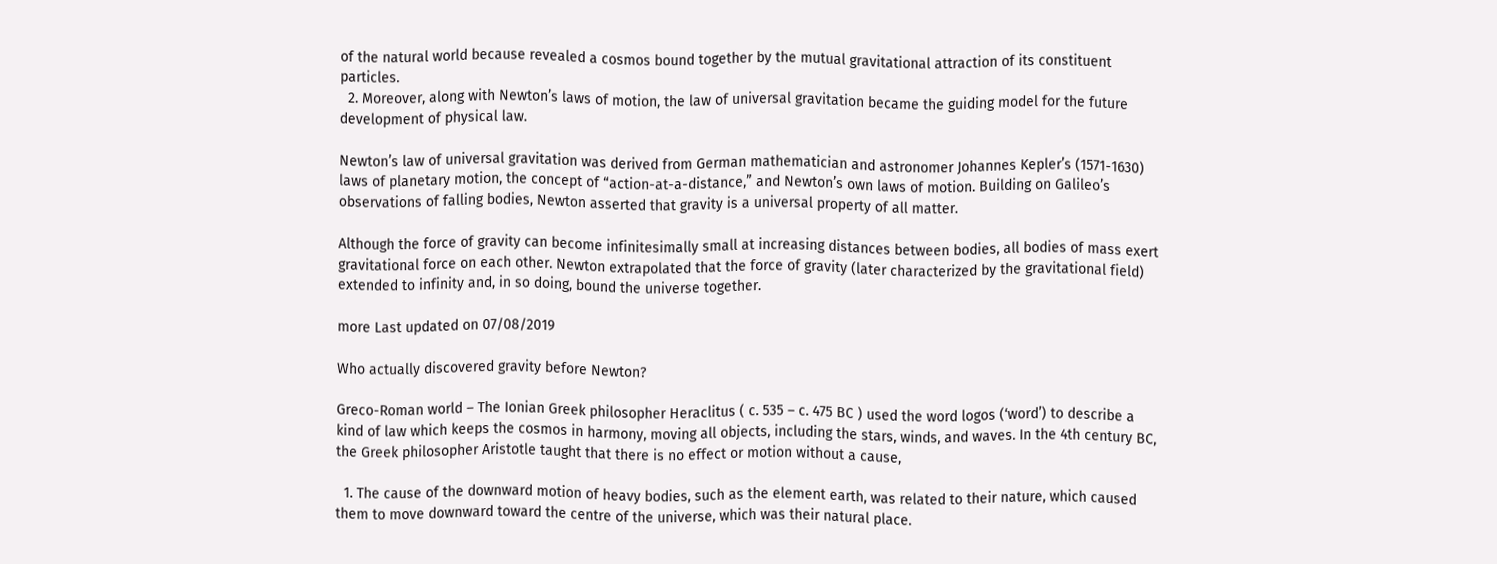of the natural world because revealed a cosmos bound together by the mutual gravitational attraction of its constituent particles.
  2. Moreover, along with Newton’s laws of motion, the law of universal gravitation became the guiding model for the future development of physical law.

Newton’s law of universal gravitation was derived from German mathematician and astronomer Johannes Kepler’s (1571-1630) laws of planetary motion, the concept of “action-at-a-distance,” and Newton’s own laws of motion. Building on Galileo’s observations of falling bodies, Newton asserted that gravity is a universal property of all matter.

Although the force of gravity can become infinitesimally small at increasing distances between bodies, all bodies of mass exert gravitational force on each other. Newton extrapolated that the force of gravity (later characterized by the gravitational field) extended to infinity and, in so doing, bound the universe together.

more Last updated on 07/08/2019

Who actually discovered gravity before Newton?

Greco-Roman world – The Ionian Greek philosopher Heraclitus ( c. 535 – c. 475 BC ) used the word logos (‘word’) to describe a kind of law which keeps the cosmos in harmony, moving all objects, including the stars, winds, and waves. In the 4th century BC, the Greek philosopher Aristotle taught that there is no effect or motion without a cause,

  1. The cause of the downward motion of heavy bodies, such as the element earth, was related to their nature, which caused them to move downward toward the centre of the universe, which was their natural place.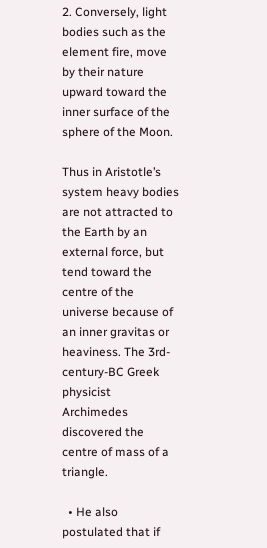2. Conversely, light bodies such as the element fire, move by their nature upward toward the inner surface of the sphere of the Moon.

Thus in Aristotle’s system heavy bodies are not attracted to the Earth by an external force, but tend toward the centre of the universe because of an inner gravitas or heaviness. The 3rd-century-BC Greek physicist Archimedes discovered the centre of mass of a triangle.

  • He also postulated that if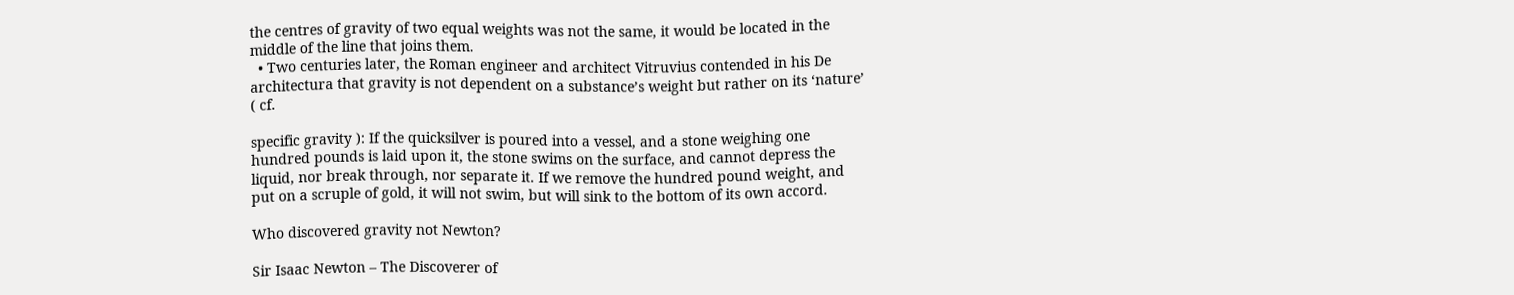the centres of gravity of two equal weights was not the same, it would be located in the middle of the line that joins them.
  • Two centuries later, the Roman engineer and architect Vitruvius contended in his De architectura that gravity is not dependent on a substance’s weight but rather on its ‘nature’ ( cf.

specific gravity ): If the quicksilver is poured into a vessel, and a stone weighing one hundred pounds is laid upon it, the stone swims on the surface, and cannot depress the liquid, nor break through, nor separate it. If we remove the hundred pound weight, and put on a scruple of gold, it will not swim, but will sink to the bottom of its own accord.

Who discovered gravity not Newton?

Sir Isaac Newton – The Discoverer of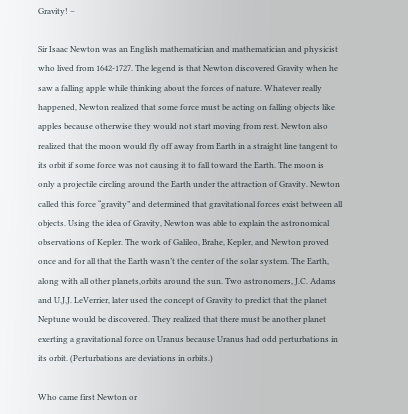Gravity! –

Sir Isaac Newton was an English mathematician and mathematician and physicist who lived from 1642-1727. The legend is that Newton discovered Gravity when he saw a falling apple while thinking about the forces of nature. Whatever really happened, Newton realized that some force must be acting on falling objects like apples because otherwise they would not start moving from rest. Newton also realized that the moon would fly off away from Earth in a straight line tangent to its orbit if some force was not causing it to fall toward the Earth. The moon is only a projectile circling around the Earth under the attraction of Gravity. Newton called this force “gravity” and determined that gravitational forces exist between all objects. Using the idea of Gravity, Newton was able to explain the astronomical observations of Kepler. The work of Galileo, Brahe, Kepler, and Newton proved once and for all that the Earth wasn’t the center of the solar system. The Earth, along with all other planets,orbits around the sun. Two astronomers, J.C. Adams and U.J.J. LeVerrier, later used the concept of Gravity to predict that the planet Neptune would be discovered. They realized that there must be another planet exerting a gravitational force on Uranus because Uranus had odd perturbations in its orbit. (Perturbations are deviations in orbits.)

Who came first Newton or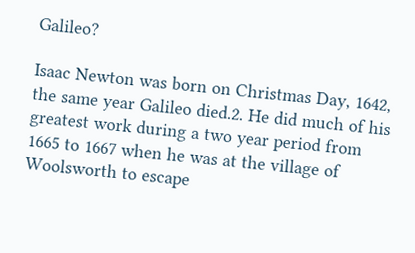Galileo?

Isaac Newton was born on Christmas Day, 1642, the same year Galileo died.2. He did much of his greatest work during a two year period from 1665 to 1667 when he was at the village of Woolsworth to escape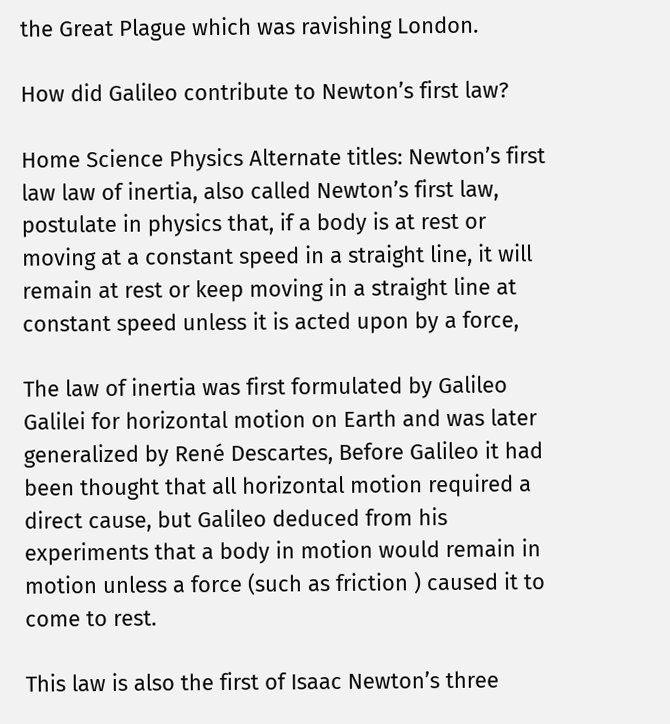the Great Plague which was ravishing London.

How did Galileo contribute to Newton’s first law?

Home Science Physics Alternate titles: Newton’s first law law of inertia, also called Newton’s first law, postulate in physics that, if a body is at rest or moving at a constant speed in a straight line, it will remain at rest or keep moving in a straight line at constant speed unless it is acted upon by a force,

The law of inertia was first formulated by Galileo Galilei for horizontal motion on Earth and was later generalized by René Descartes, Before Galileo it had been thought that all horizontal motion required a direct cause, but Galileo deduced from his experiments that a body in motion would remain in motion unless a force (such as friction ) caused it to come to rest.

This law is also the first of Isaac Newton’s three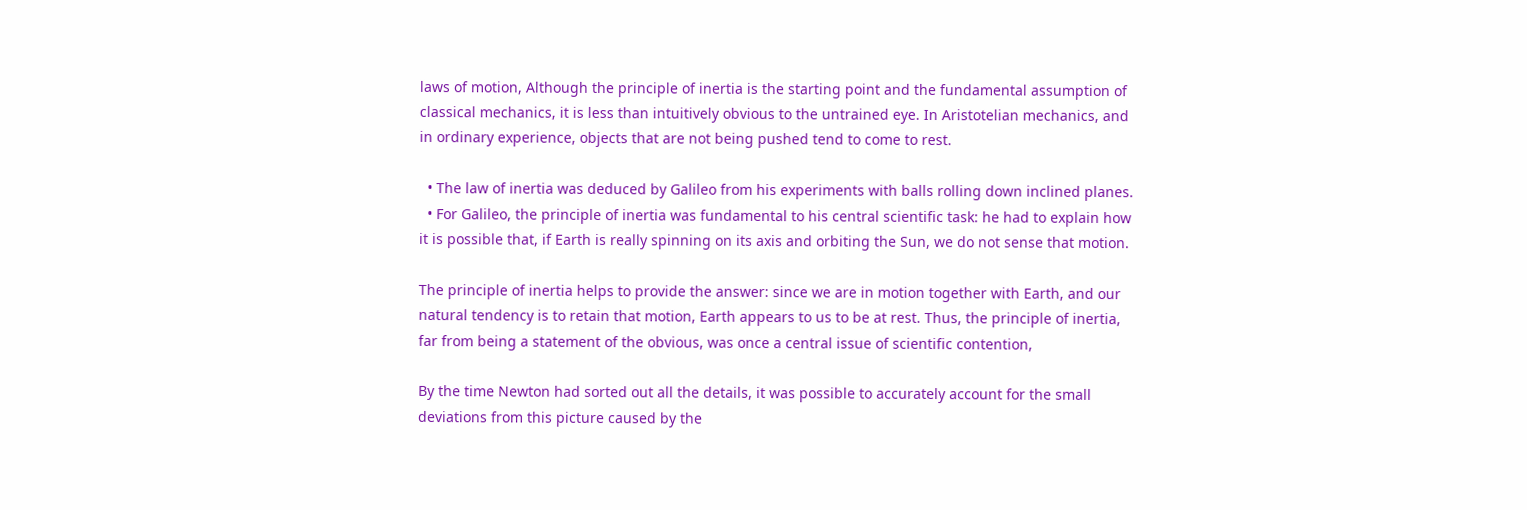laws of motion, Although the principle of inertia is the starting point and the fundamental assumption of classical mechanics, it is less than intuitively obvious to the untrained eye. In Aristotelian mechanics, and in ordinary experience, objects that are not being pushed tend to come to rest.

  • The law of inertia was deduced by Galileo from his experiments with balls rolling down inclined planes.
  • For Galileo, the principle of inertia was fundamental to his central scientific task: he had to explain how it is possible that, if Earth is really spinning on its axis and orbiting the Sun, we do not sense that motion.

The principle of inertia helps to provide the answer: since we are in motion together with Earth, and our natural tendency is to retain that motion, Earth appears to us to be at rest. Thus, the principle of inertia, far from being a statement of the obvious, was once a central issue of scientific contention,

By the time Newton had sorted out all the details, it was possible to accurately account for the small deviations from this picture caused by the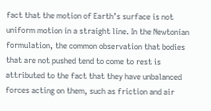fact that the motion of Earth’s surface is not uniform motion in a straight line. In the Newtonian formulation, the common observation that bodies that are not pushed tend to come to rest is attributed to the fact that they have unbalanced forces acting on them, such as friction and air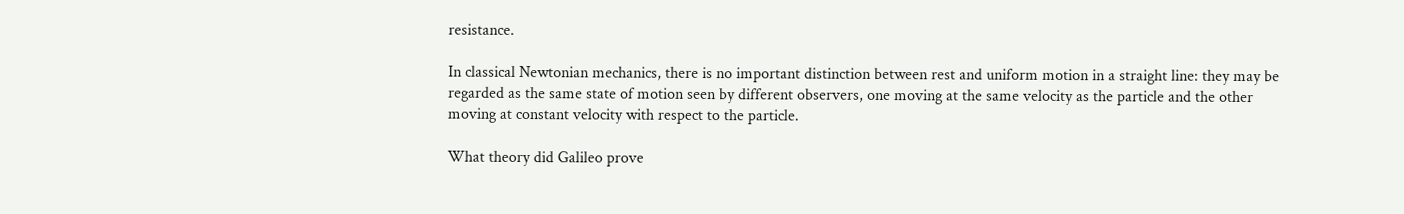resistance.

In classical Newtonian mechanics, there is no important distinction between rest and uniform motion in a straight line: they may be regarded as the same state of motion seen by different observers, one moving at the same velocity as the particle and the other moving at constant velocity with respect to the particle.

What theory did Galileo prove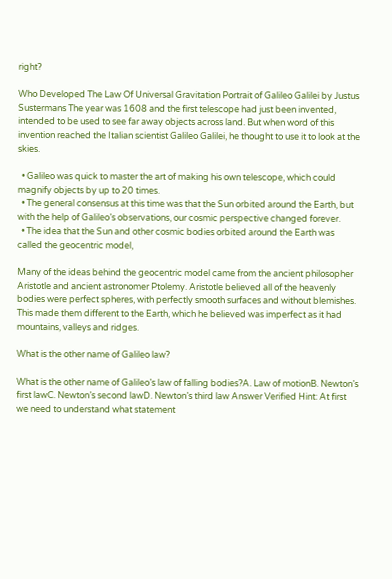right?

Who Developed The Law Of Universal Gravitation Portrait of Galileo Galilei by Justus Sustermans The year was 1608 and the first telescope had just been invented, intended to be used to see far away objects across land. But when word of this invention reached the Italian scientist Galileo Galilei, he thought to use it to look at the skies.

  • Galileo was quick to master the art of making his own telescope, which could magnify objects by up to 20 times.
  • The general consensus at this time was that the Sun orbited around the Earth, but with the help of Galileo’s observations, our cosmic perspective changed forever.
  • The idea that the Sun and other cosmic bodies orbited around the Earth was called the geocentric model,

Many of the ideas behind the geocentric model came from the ancient philosopher Aristotle and ancient astronomer Ptolemy. Aristotle believed all of the heavenly bodies were perfect spheres, with perfectly smooth surfaces and without blemishes. This made them different to the Earth, which he believed was imperfect as it had mountains, valleys and ridges.

What is the other name of Galileo law?

What is the other name of Galileo’s law of falling bodies?A. Law of motionB. Newton’s first lawC. Newton’s second lawD. Newton’s third law Answer Verified Hint: At first we need to understand what statement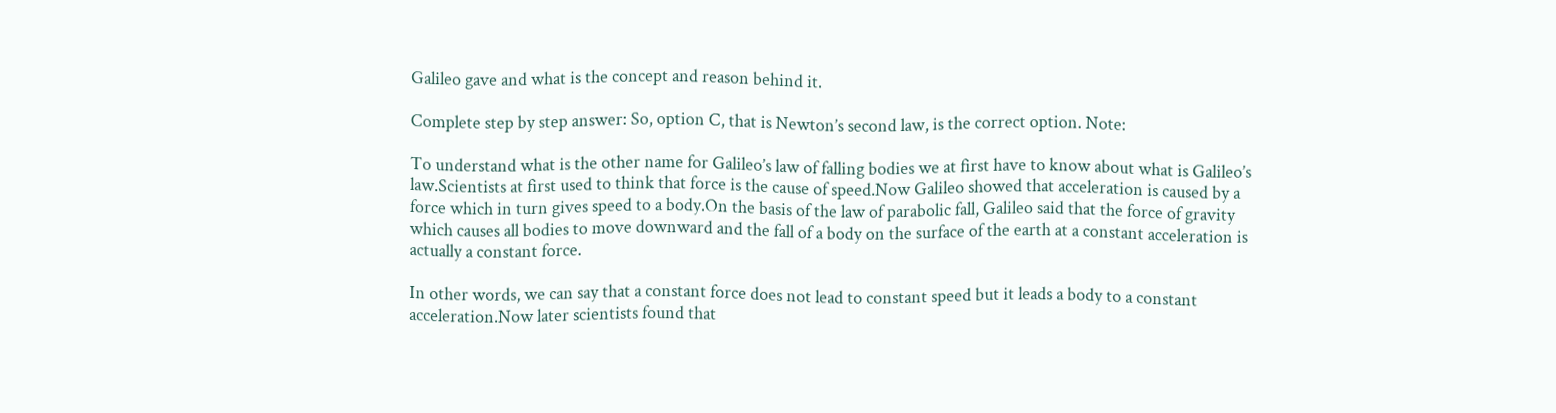Galileo gave and what is the concept and reason behind it.

Complete step by step answer: So, option C, that is Newton’s second law, is the correct option. Note:

To understand what is the other name for Galileo’s law of falling bodies we at first have to know about what is Galileo’s law.Scientists at first used to think that force is the cause of speed.Now Galileo showed that acceleration is caused by a force which in turn gives speed to a body.On the basis of the law of parabolic fall, Galileo said that the force of gravity which causes all bodies to move downward and the fall of a body on the surface of the earth at a constant acceleration is actually a constant force.

In other words, we can say that a constant force does not lead to constant speed but it leads a body to a constant acceleration.Now later scientists found that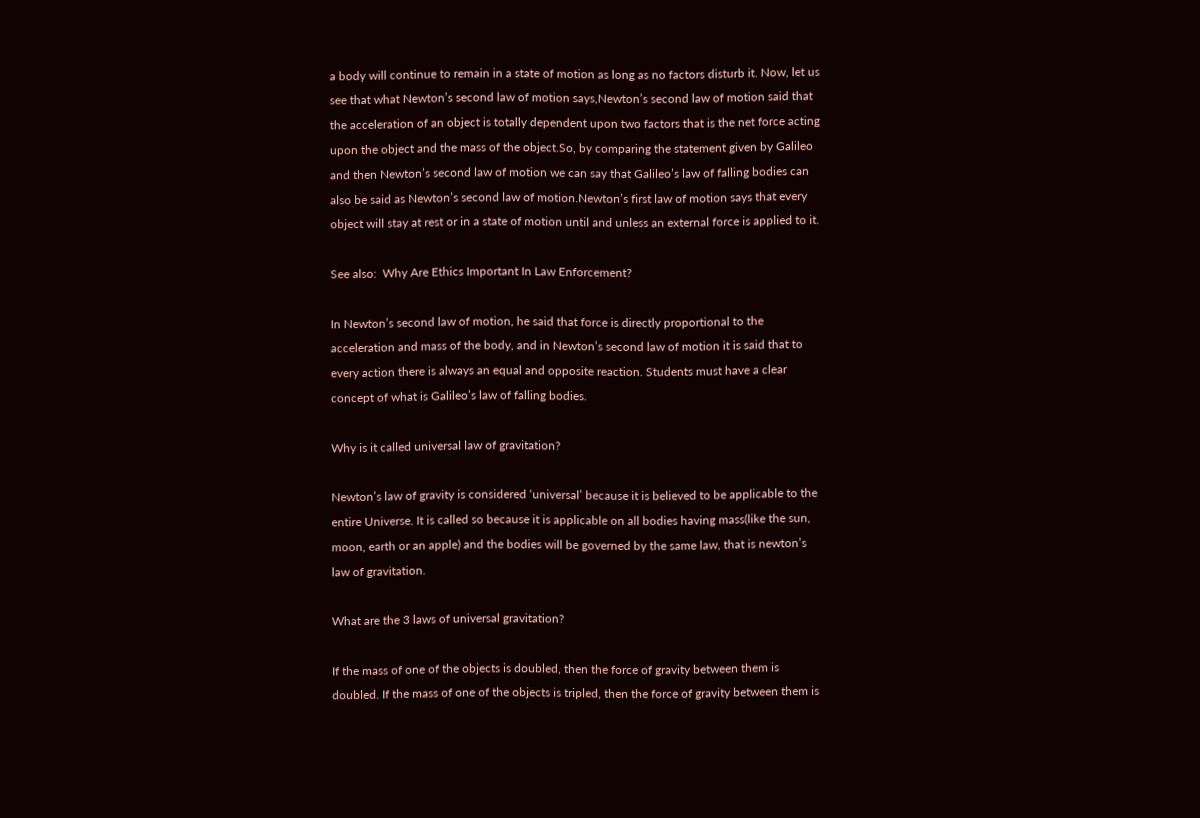a body will continue to remain in a state of motion as long as no factors disturb it. Now, let us see that what Newton’s second law of motion says,Newton’s second law of motion said that the acceleration of an object is totally dependent upon two factors that is the net force acting upon the object and the mass of the object.So, by comparing the statement given by Galileo and then Newton’s second law of motion we can say that Galileo’s law of falling bodies can also be said as Newton’s second law of motion.Newton’s first law of motion says that every object will stay at rest or in a state of motion until and unless an external force is applied to it.

See also:  Why Are Ethics Important In Law Enforcement?

In Newton’s second law of motion, he said that force is directly proportional to the acceleration and mass of the body, and in Newton’s second law of motion it is said that to every action there is always an equal and opposite reaction. Students must have a clear concept of what is Galileo’s law of falling bodies.

Why is it called universal law of gravitation?

Newton’s law of gravity is considered ‘universal’ because it is believed to be applicable to the entire Universe. It is called so because it is applicable on all bodies having mass(like the sun, moon, earth or an apple) and the bodies will be governed by the same law, that is newton’s law of gravitation.

What are the 3 laws of universal gravitation?

If the mass of one of the objects is doubled, then the force of gravity between them is doubled. If the mass of one of the objects is tripled, then the force of gravity between them is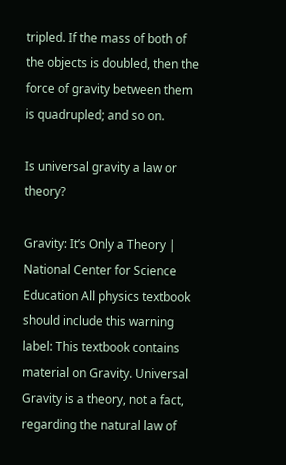tripled. If the mass of both of the objects is doubled, then the force of gravity between them is quadrupled; and so on.

Is universal gravity a law or theory?

Gravity: It’s Only a Theory | National Center for Science Education All physics textbook should include this warning label: This textbook contains material on Gravity. Universal Gravity is a theory, not a fact, regarding the natural law of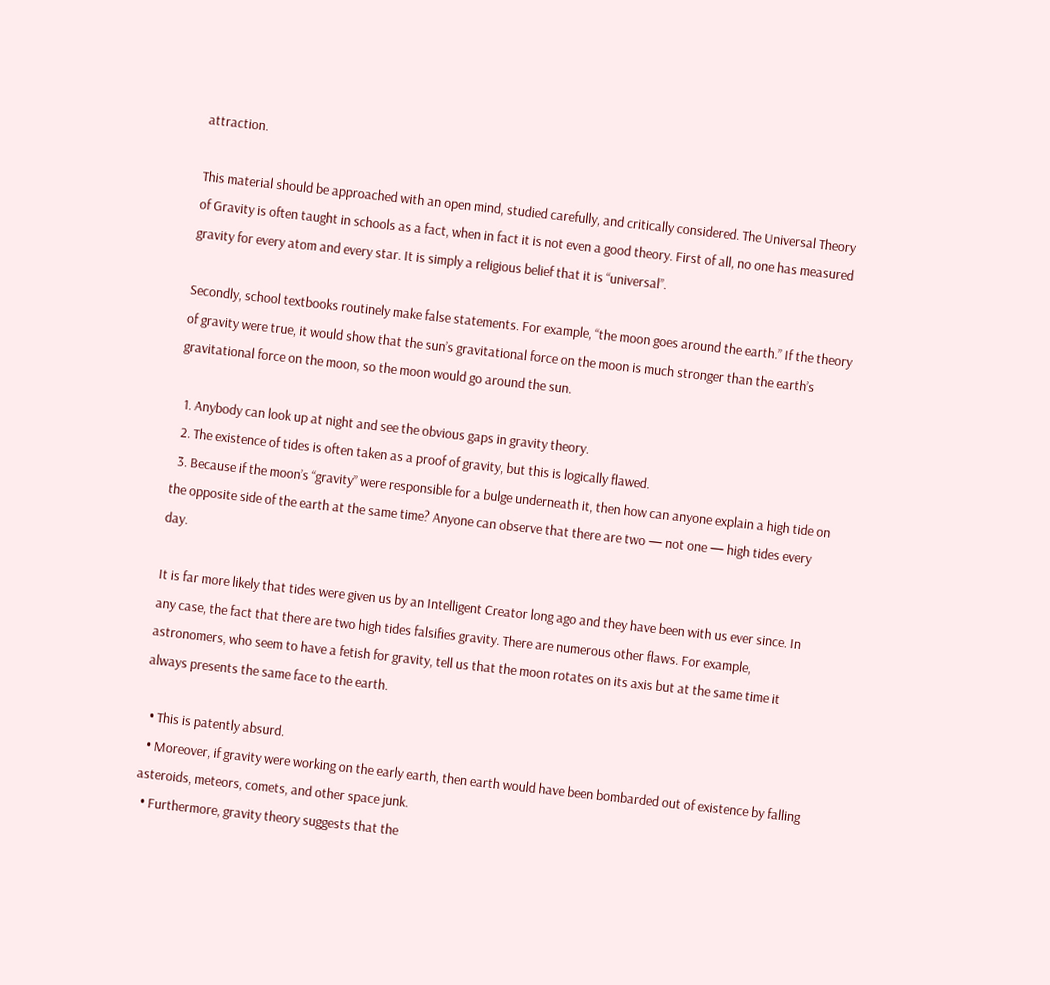attraction.

This material should be approached with an open mind, studied carefully, and critically considered. The Universal Theory of Gravity is often taught in schools as a fact, when in fact it is not even a good theory. First of all, no one has measured gravity for every atom and every star. It is simply a religious belief that it is “universal”.

Secondly, school textbooks routinely make false statements. For example, “the moon goes around the earth.” If the theory of gravity were true, it would show that the sun’s gravitational force on the moon is much stronger than the earth’s gravitational force on the moon, so the moon would go around the sun.

  1. Anybody can look up at night and see the obvious gaps in gravity theory.
  2. The existence of tides is often taken as a proof of gravity, but this is logically flawed.
  3. Because if the moon’s “gravity” were responsible for a bulge underneath it, then how can anyone explain a high tide on the opposite side of the earth at the same time? Anyone can observe that there are two — not one — high tides every day.

It is far more likely that tides were given us by an Intelligent Creator long ago and they have been with us ever since. In any case, the fact that there are two high tides falsifies gravity. There are numerous other flaws. For example, astronomers, who seem to have a fetish for gravity, tell us that the moon rotates on its axis but at the same time it always presents the same face to the earth.

  • This is patently absurd.
  • Moreover, if gravity were working on the early earth, then earth would have been bombarded out of existence by falling asteroids, meteors, comets, and other space junk.
  • Furthermore, gravity theory suggests that the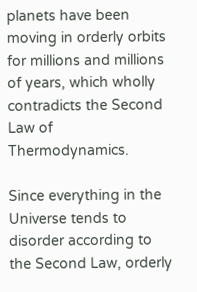planets have been moving in orderly orbits for millions and millions of years, which wholly contradicts the Second Law of Thermodynamics.

Since everything in the Universe tends to disorder according to the Second Law, orderly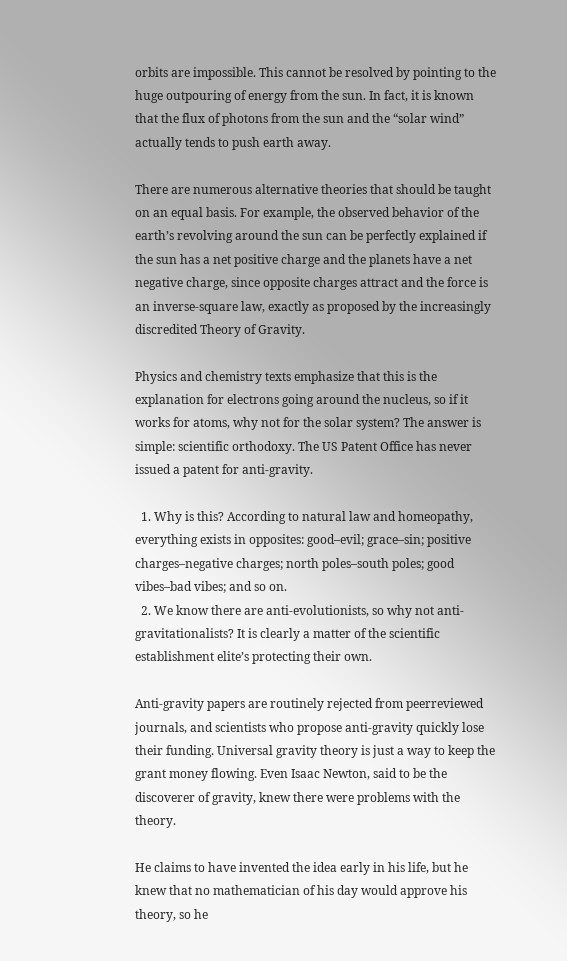orbits are impossible. This cannot be resolved by pointing to the huge outpouring of energy from the sun. In fact, it is known that the flux of photons from the sun and the “solar wind” actually tends to push earth away.

There are numerous alternative theories that should be taught on an equal basis. For example, the observed behavior of the earth’s revolving around the sun can be perfectly explained if the sun has a net positive charge and the planets have a net negative charge, since opposite charges attract and the force is an inverse-square law, exactly as proposed by the increasingly discredited Theory of Gravity.

Physics and chemistry texts emphasize that this is the explanation for electrons going around the nucleus, so if it works for atoms, why not for the solar system? The answer is simple: scientific orthodoxy. The US Patent Office has never issued a patent for anti-gravity.

  1. Why is this? According to natural law and homeopathy, everything exists in opposites: good–evil; grace–sin; positive charges–negative charges; north poles–south poles; good vibes–bad vibes; and so on.
  2. We know there are anti-evolutionists, so why not anti-gravitationalists? It is clearly a matter of the scientific establishment elite’s protecting their own.

Anti-gravity papers are routinely rejected from peerreviewed journals, and scientists who propose anti-gravity quickly lose their funding. Universal gravity theory is just a way to keep the grant money flowing. Even Isaac Newton, said to be the discoverer of gravity, knew there were problems with the theory.

He claims to have invented the idea early in his life, but he knew that no mathematician of his day would approve his theory, so he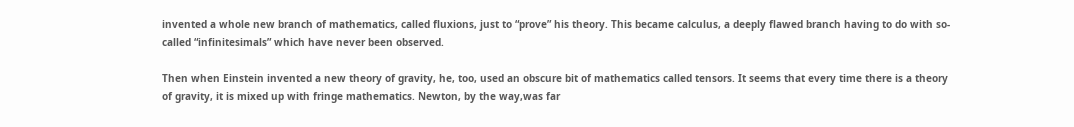invented a whole new branch of mathematics, called fluxions, just to “prove” his theory. This became calculus, a deeply flawed branch having to do with so-called “infinitesimals” which have never been observed.

Then when Einstein invented a new theory of gravity, he, too, used an obscure bit of mathematics called tensors. It seems that every time there is a theory of gravity, it is mixed up with fringe mathematics. Newton, by the way,was far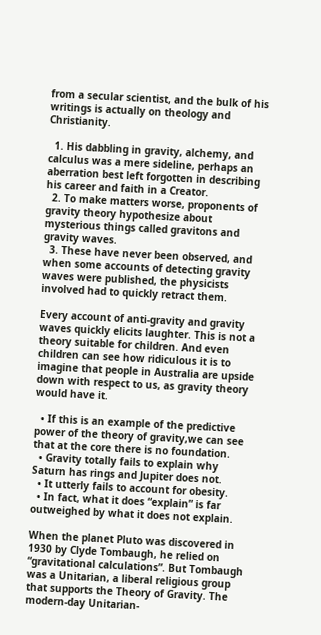from a secular scientist, and the bulk of his writings is actually on theology and Christianity.

  1. His dabbling in gravity, alchemy, and calculus was a mere sideline, perhaps an aberration best left forgotten in describing his career and faith in a Creator.
  2. To make matters worse, proponents of gravity theory hypothesize about mysterious things called gravitons and gravity waves.
  3. These have never been observed, and when some accounts of detecting gravity waves were published, the physicists involved had to quickly retract them.

Every account of anti-gravity and gravity waves quickly elicits laughter. This is not a theory suitable for children. And even children can see how ridiculous it is to imagine that people in Australia are upside down with respect to us, as gravity theory would have it.

  • If this is an example of the predictive power of the theory of gravity,we can see that at the core there is no foundation.
  • Gravity totally fails to explain why Saturn has rings and Jupiter does not.
  • It utterly fails to account for obesity.
  • In fact, what it does “explain” is far outweighed by what it does not explain.

When the planet Pluto was discovered in 1930 by Clyde Tombaugh, he relied on “gravitational calculations”. But Tombaugh was a Unitarian, a liberal religious group that supports the Theory of Gravity. The modern-day Unitarian-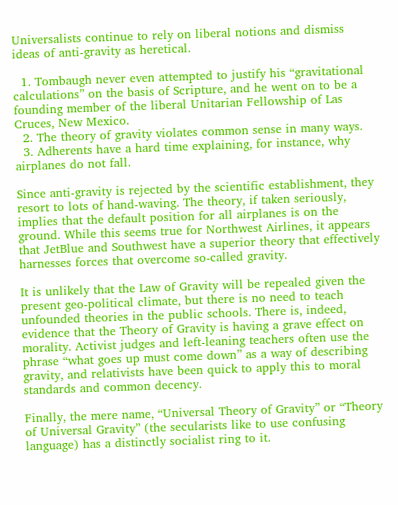Universalists continue to rely on liberal notions and dismiss ideas of anti-gravity as heretical.

  1. Tombaugh never even attempted to justify his “gravitational calculations” on the basis of Scripture, and he went on to be a founding member of the liberal Unitarian Fellowship of Las Cruces, New Mexico.
  2. The theory of gravity violates common sense in many ways.
  3. Adherents have a hard time explaining, for instance, why airplanes do not fall.

Since anti-gravity is rejected by the scientific establishment, they resort to lots of hand-waving. The theory, if taken seriously, implies that the default position for all airplanes is on the ground. While this seems true for Northwest Airlines, it appears that JetBlue and Southwest have a superior theory that effectively harnesses forces that overcome so-called gravity.

It is unlikely that the Law of Gravity will be repealed given the present geo-political climate, but there is no need to teach unfounded theories in the public schools. There is, indeed, evidence that the Theory of Gravity is having a grave effect on morality. Activist judges and left-leaning teachers often use the phrase “what goes up must come down” as a way of describing gravity, and relativists have been quick to apply this to moral standards and common decency.

Finally, the mere name‚ “Universal Theory of Gravity” or “Theory of Universal Gravity” (the secularists like to use confusing language) has a distinctly socialist ring to it.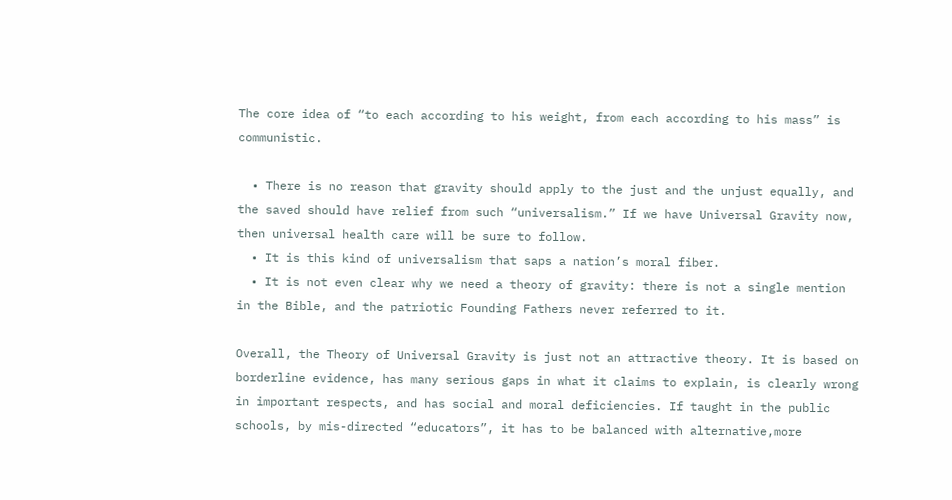The core idea of “to each according to his weight, from each according to his mass” is communistic.

  • There is no reason that gravity should apply to the just and the unjust equally, and the saved should have relief from such “universalism.” If we have Universal Gravity now, then universal health care will be sure to follow.
  • It is this kind of universalism that saps a nation’s moral fiber.
  • It is not even clear why we need a theory of gravity: there is not a single mention in the Bible, and the patriotic Founding Fathers never referred to it.

Overall, the Theory of Universal Gravity is just not an attractive theory. It is based on borderline evidence, has many serious gaps in what it claims to explain, is clearly wrong in important respects, and has social and moral deficiencies. If taught in the public schools, by mis-directed “educators”, it has to be balanced with alternative,more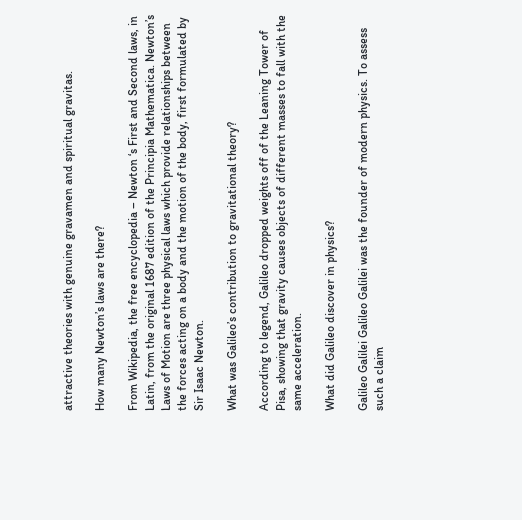attractive theories with genuine gravamen and spiritual gravitas.

How many Newton’s laws are there?

From Wikipedia, the free encyclopedia – Newton ‘s First and Second laws, in Latin, from the original 1687 edition of the Principia Mathematica. Newton’s Laws of Motion are three physical laws which provide relationships between the forces acting on a body and the motion of the body, first formulated by Sir Isaac Newton.

What was Galileo’s contribution to gravitational theory?

According to legend, Galileo dropped weights off of the Leaning Tower of Pisa, showing that gravity causes objects of different masses to fall with the same acceleration.

What did Galileo discover in physics?

Galileo Galilei Galileo Galilei was the founder of modern physics. To assess such a claim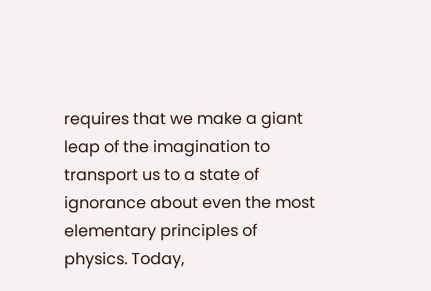requires that we make a giant leap of the imagination to transport us to a state of ignorance about even the most elementary principles of physics. Today,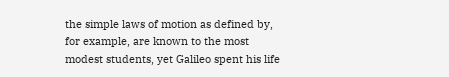the simple laws of motion as defined by, for example, are known to the most modest students, yet Galileo spent his life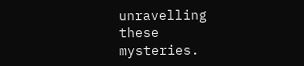unravelling these mysteries.